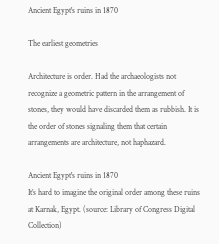Ancient Egypt's ruins in 1870

The earliest geometries

Architecture is order. Had the archaeologists not recognize a geometric pattern in the arrangement of stones, they would have discarded them as rubbish. It is the order of stones signaling them that certain arrangements are architecture, not haphazard.

Ancient Egypt's ruins in 1870
It’s hard to imagine the original order among these ruins at Karnak, Egypt. (source: Library of Congress Digital Collection)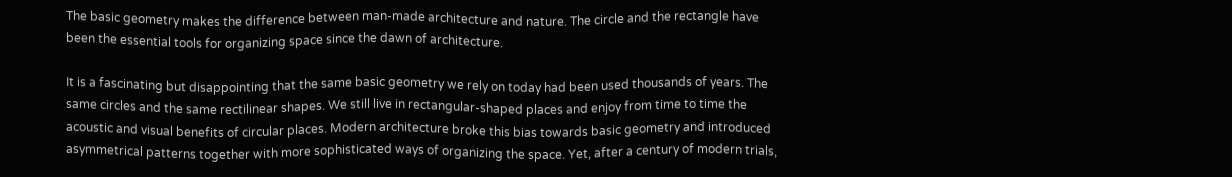The basic geometry makes the difference between man-made architecture and nature. The circle and the rectangle have been the essential tools for organizing space since the dawn of architecture.

It is a fascinating but disappointing that the same basic geometry we rely on today had been used thousands of years. The same circles and the same rectilinear shapes. We still live in rectangular-shaped places and enjoy from time to time the acoustic and visual benefits of circular places. Modern architecture broke this bias towards basic geometry and introduced asymmetrical patterns together with more sophisticated ways of organizing the space. Yet, after a century of modern trials,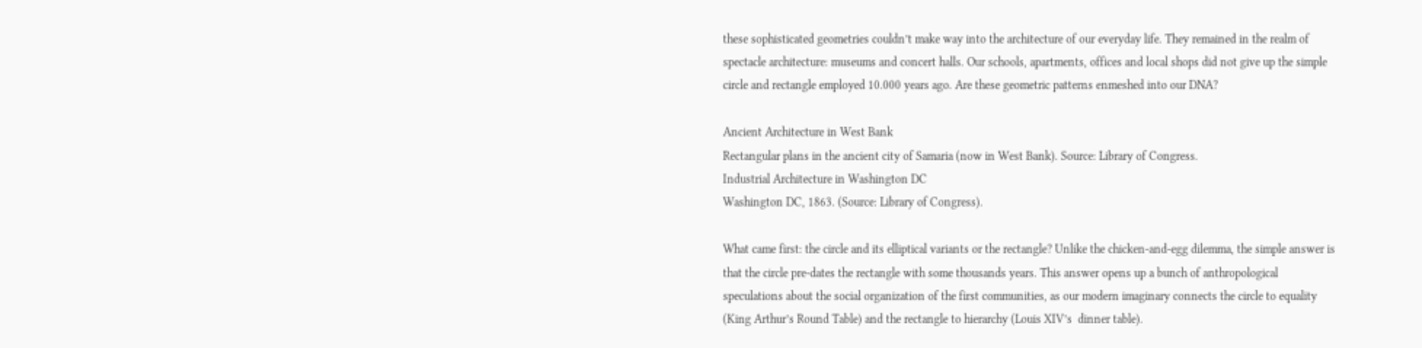these sophisticated geometries couldn’t make way into the architecture of our everyday life. They remained in the realm of spectacle architecture: museums and concert halls. Our schools, apartments, offices and local shops did not give up the simple circle and rectangle employed 10.000 years ago. Are these geometric patterns enmeshed into our DNA?

Ancient Architecture in West Bank
Rectangular plans in the ancient city of Samaria (now in West Bank). Source: Library of Congress.
Industrial Architecture in Washington DC
Washington DC, 1863. (Source: Library of Congress).

What came first: the circle and its elliptical variants or the rectangle? Unlike the chicken-and-egg dilemma, the simple answer is that the circle pre-dates the rectangle with some thousands years. This answer opens up a bunch of anthropological speculations about the social organization of the first communities, as our modern imaginary connects the circle to equality (King Arthur’s Round Table) and the rectangle to hierarchy (Louis XIV’s  dinner table).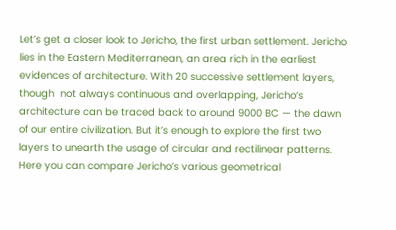Let’s get a closer look to Jericho, the first urban settlement. Jericho lies in the Eastern Mediterranean, an area rich in the earliest evidences of architecture. With 20 successive settlement layers, though  not always continuous and overlapping, Jericho’s architecture can be traced back to around 9000 BC — the dawn of our entire civilization. But it’s enough to explore the first two layers to unearth the usage of circular and rectilinear patterns. Here you can compare Jericho’s various geometrical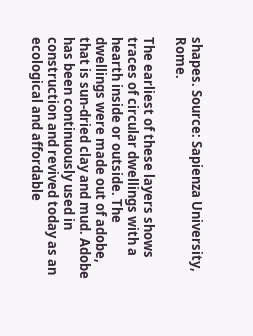shapes. Source: Sapienza University, Rome.

The earliest of these layers shows traces of circular dwellings with a hearth inside or outside. The dwellings were made out of adobe, that is sun-dried clay and mud. Adobe has been continuously used in construction and revived today as an ecological and affordable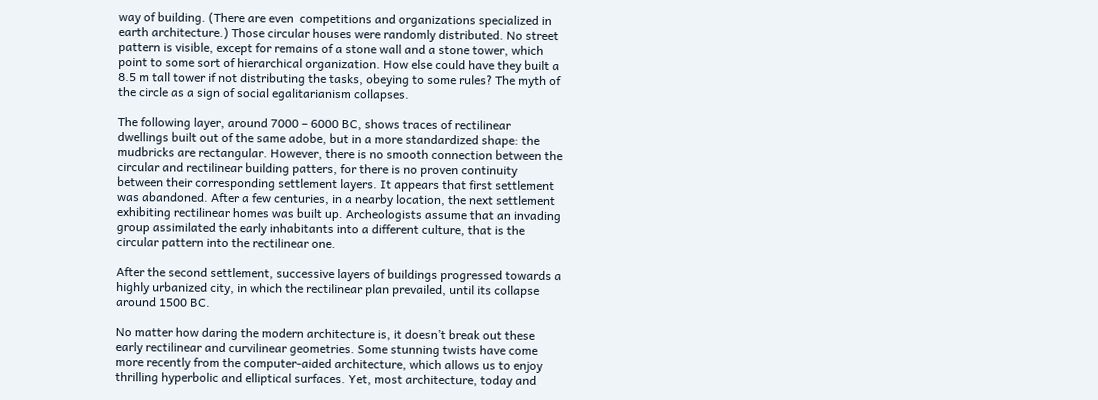way of building. (There are even  competitions and organizations specialized in earth architecture.) Those circular houses were randomly distributed. No street pattern is visible, except for remains of a stone wall and a stone tower, which point to some sort of hierarchical organization. How else could have they built a 8.5 m tall tower if not distributing the tasks, obeying to some rules? The myth of the circle as a sign of social egalitarianism collapses.

The following layer, around 7000 – 6000 BC, shows traces of rectilinear dwellings built out of the same adobe, but in a more standardized shape: the mudbricks are rectangular. However, there is no smooth connection between the circular and rectilinear building patters, for there is no proven continuity between their corresponding settlement layers. It appears that first settlement was abandoned. After a few centuries, in a nearby location, the next settlement exhibiting rectilinear homes was built up. Archeologists assume that an invading group assimilated the early inhabitants into a different culture, that is the circular pattern into the rectilinear one.

After the second settlement, successive layers of buildings progressed towards a highly urbanized city, in which the rectilinear plan prevailed, until its collapse around 1500 BC.

No matter how daring the modern architecture is, it doesn’t break out these early rectilinear and curvilinear geometries. Some stunning twists have come more recently from the computer-aided architecture, which allows us to enjoy thrilling hyperbolic and elliptical surfaces. Yet, most architecture, today and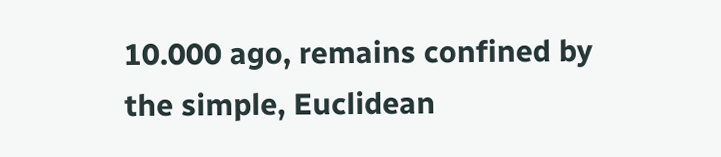10.000 ago, remains confined by the simple, Euclidean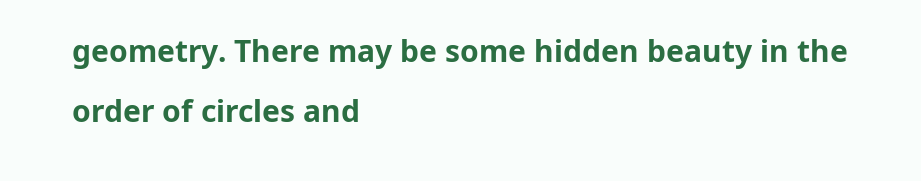geometry. There may be some hidden beauty in the order of circles and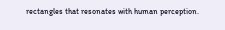rectangles that resonates with human perception.